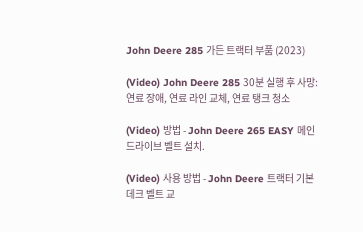John Deere 285 가든 트랙터 부품 (2023)

(Video) John Deere 285 30분 실행 후 사망: 연료 장애, 연료 라인 교체, 연료 탱크 청소

(Video) 방법 - John Deere 265 EASY 메인 드라이브 벨트 설치.

(Video) 사용 방법 - John Deere 트랙터 기본 데크 벨트 교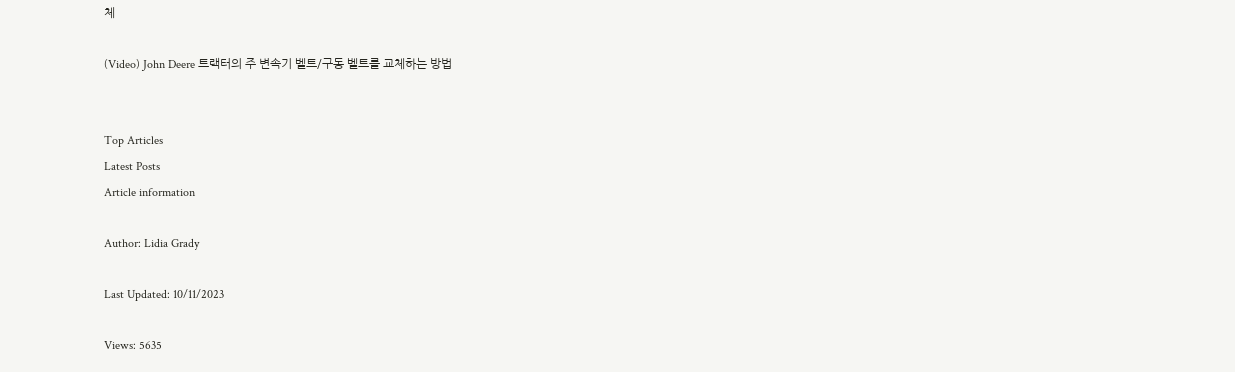체

(Video) John Deere 트랙터의 주 변속기 벨트/구동 벨트를 교체하는 방법


Top Articles
Latest Posts
Article information

Author: Lidia Grady

Last Updated: 10/11/2023

Views: 5635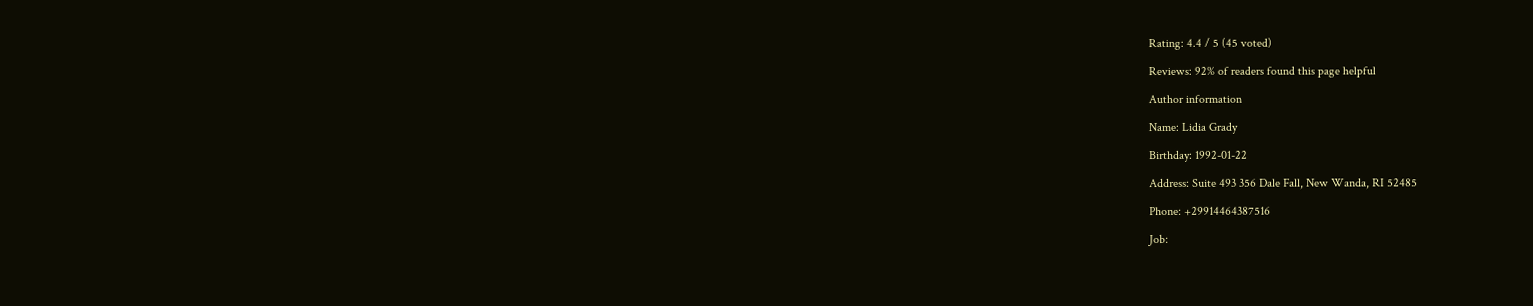Rating: 4.4 / 5 (45 voted)

Reviews: 92% of readers found this page helpful

Author information

Name: Lidia Grady

Birthday: 1992-01-22

Address: Suite 493 356 Dale Fall, New Wanda, RI 52485

Phone: +29914464387516

Job: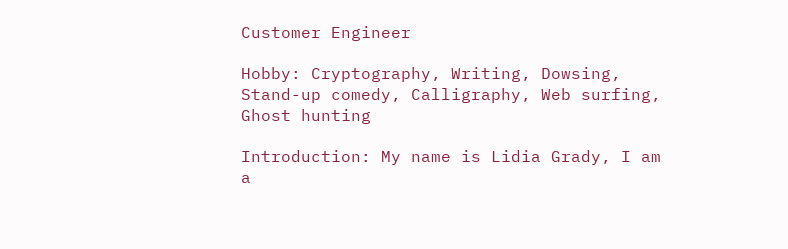Customer Engineer

Hobby: Cryptography, Writing, Dowsing, Stand-up comedy, Calligraphy, Web surfing, Ghost hunting

Introduction: My name is Lidia Grady, I am a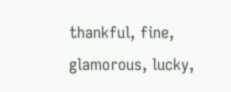thankful, fine, glamorous, lucky,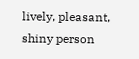lively, pleasant, shiny person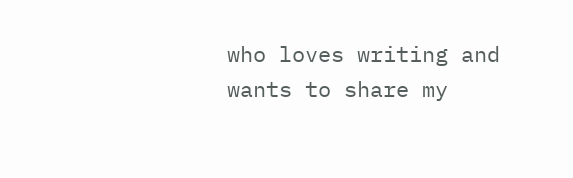who loves writing and wants to share my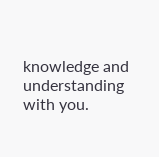knowledge and understanding with you.